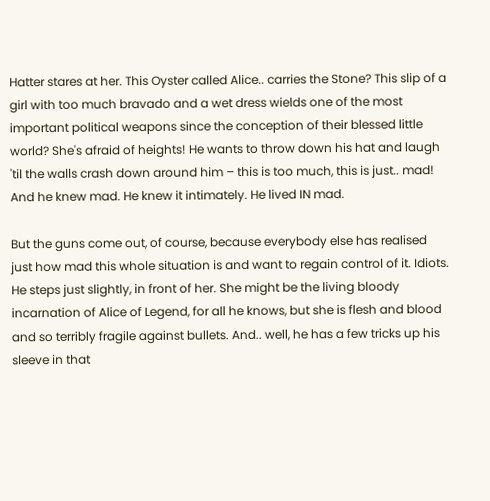Hatter stares at her. This Oyster called Alice.. carries the Stone? This slip of a girl with too much bravado and a wet dress wields one of the most important political weapons since the conception of their blessed little world? She's afraid of heights! He wants to throw down his hat and laugh 'til the walls crash down around him – this is too much, this is just.. mad! And he knew mad. He knew it intimately. He lived IN mad.

But the guns come out, of course, because everybody else has realised just how mad this whole situation is and want to regain control of it. Idiots. He steps just slightly, in front of her. She might be the living bloody incarnation of Alice of Legend, for all he knows, but she is flesh and blood and so terribly fragile against bullets. And.. well, he has a few tricks up his sleeve in that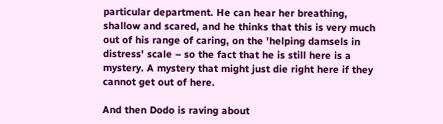particular department. He can hear her breathing, shallow and scared, and he thinks that this is very much out of his range of caring, on the 'helping damsels in distress' scale – so the fact that he is still here is a mystery. A mystery that might just die right here if they cannot get out of here.

And then Dodo is raving about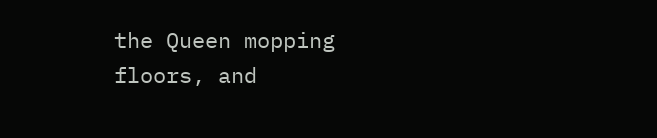the Queen mopping floors, and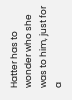Hatter has to wonder who she was to him, just for a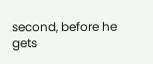second, before he gets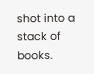shot into a stack of books.